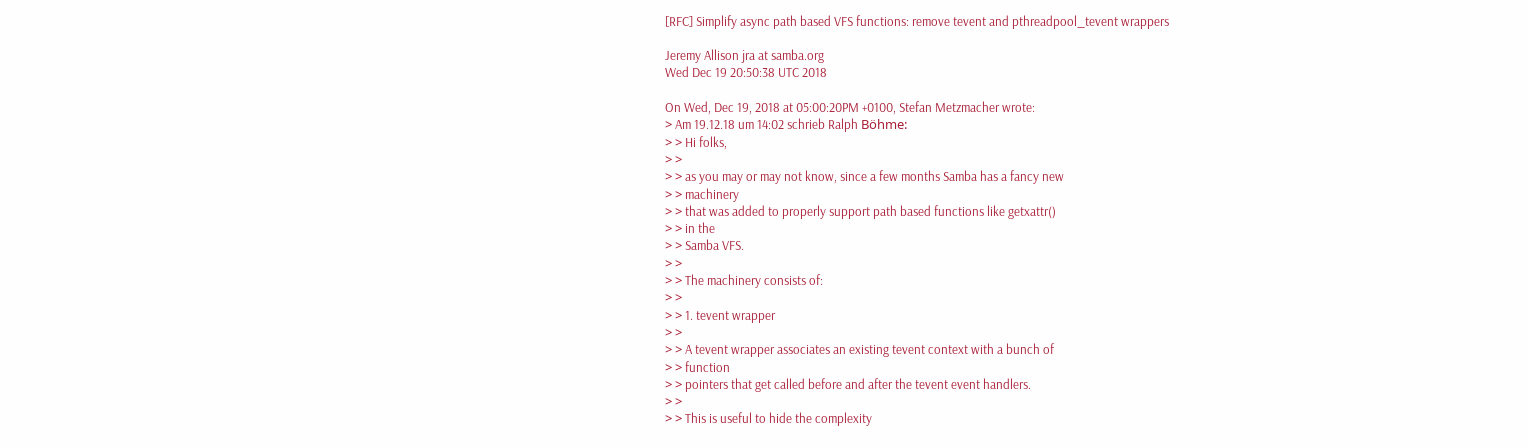[RFC] Simplify async path based VFS functions: remove tevent and pthreadpool_tevent wrappers

Jeremy Allison jra at samba.org
Wed Dec 19 20:50:38 UTC 2018

On Wed, Dec 19, 2018 at 05:00:20PM +0100, Stefan Metzmacher wrote:
> Am 19.12.18 um 14:02 schrieb Ralph Böhme:
> > Hi folks,
> >
> > as you may or may not know, since a few months Samba has a fancy new
> > machinery
> > that was added to properly support path based functions like getxattr()
> > in the
> > Samba VFS.
> >
> > The machinery consists of:
> >
> > 1. tevent wrapper
> >
> > A tevent wrapper associates an existing tevent context with a bunch of
> > function
> > pointers that get called before and after the tevent event handlers.
> >
> > This is useful to hide the complexity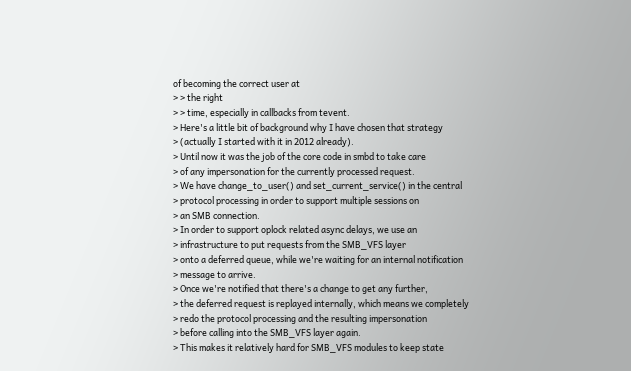of becoming the correct user at
> > the right
> > time, especially in callbacks from tevent.
> Here's a little bit of background why I have chosen that strategy
> (actually I started with it in 2012 already).
> Until now it was the job of the core code in smbd to take care
> of any impersonation for the currently processed request.
> We have change_to_user() and set_current_service() in the central
> protocol processing in order to support multiple sessions on
> an SMB connection.
> In order to support oplock related async delays, we use an
> infrastructure to put requests from the SMB_VFS layer
> onto a deferred queue, while we're waiting for an internal notification
> message to arrive.
> Once we're notified that there's a change to get any further,
> the deferred request is replayed internally, which means we completely
> redo the protocol processing and the resulting impersonation
> before calling into the SMB_VFS layer again.
> This makes it relatively hard for SMB_VFS modules to keep state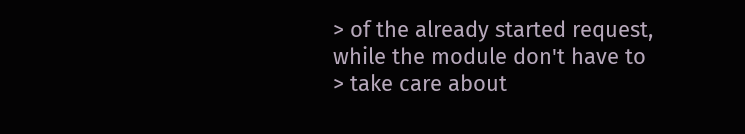> of the already started request, while the module don't have to
> take care about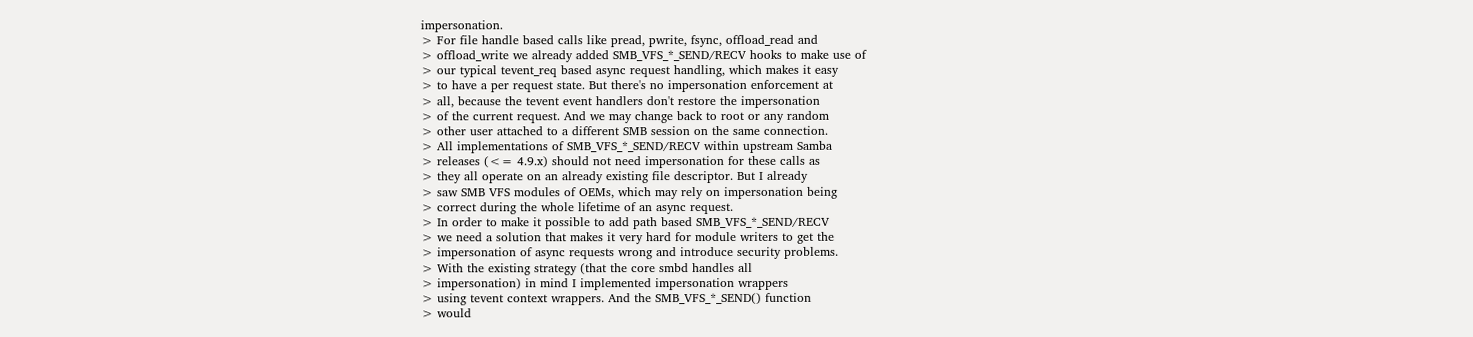impersonation.
> For file handle based calls like pread, pwrite, fsync, offload_read and
> offload_write we already added SMB_VFS_*_SEND/RECV hooks to make use of
> our typical tevent_req based async request handling, which makes it easy
> to have a per request state. But there's no impersonation enforcement at
> all, because the tevent event handlers don't restore the impersonation
> of the current request. And we may change back to root or any random
> other user attached to a different SMB session on the same connection.
> All implementations of SMB_VFS_*_SEND/RECV within upstream Samba
> releases (<= 4.9.x) should not need impersonation for these calls as
> they all operate on an already existing file descriptor. But I already
> saw SMB VFS modules of OEMs, which may rely on impersonation being
> correct during the whole lifetime of an async request.
> In order to make it possible to add path based SMB_VFS_*_SEND/RECV
> we need a solution that makes it very hard for module writers to get the
> impersonation of async requests wrong and introduce security problems.
> With the existing strategy (that the core smbd handles all
> impersonation) in mind I implemented impersonation wrappers
> using tevent context wrappers. And the SMB_VFS_*_SEND() function
> would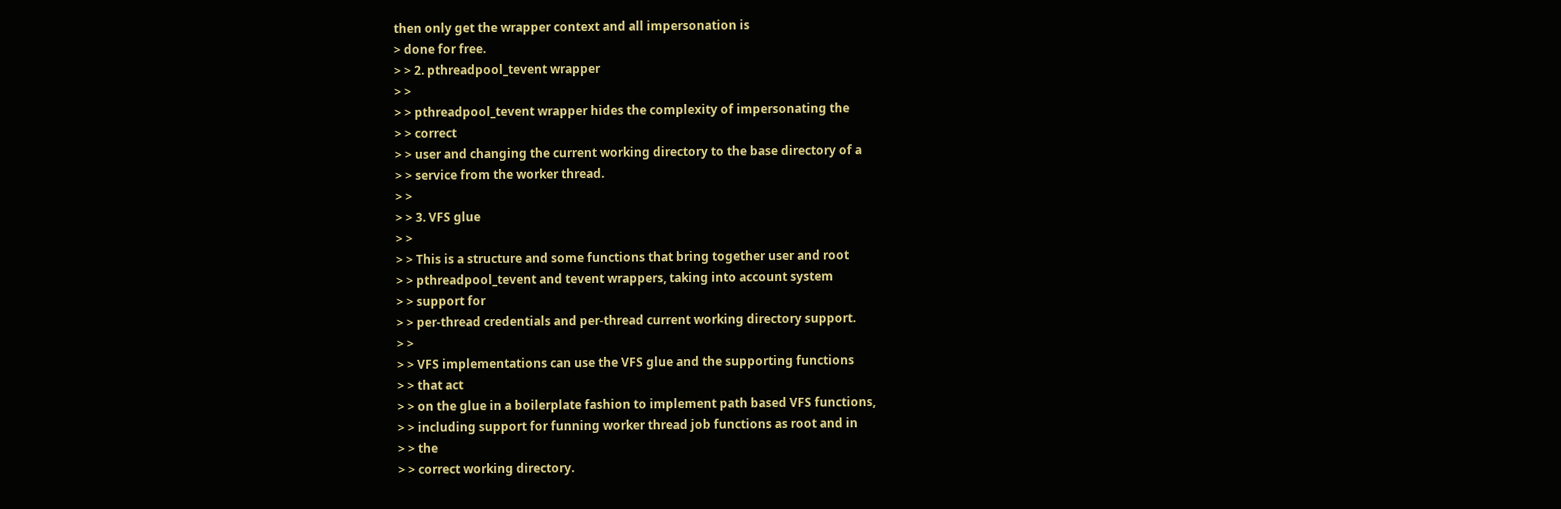then only get the wrapper context and all impersonation is
> done for free.
> > 2. pthreadpool_tevent wrapper
> >
> > pthreadpool_tevent wrapper hides the complexity of impersonating the
> > correct
> > user and changing the current working directory to the base directory of a
> > service from the worker thread.
> >
> > 3. VFS glue
> >
> > This is a structure and some functions that bring together user and root
> > pthreadpool_tevent and tevent wrappers, taking into account system
> > support for
> > per-thread credentials and per-thread current working directory support.
> >
> > VFS implementations can use the VFS glue and the supporting functions
> > that act
> > on the glue in a boilerplate fashion to implement path based VFS functions,
> > including support for funning worker thread job functions as root and in
> > the
> > correct working directory.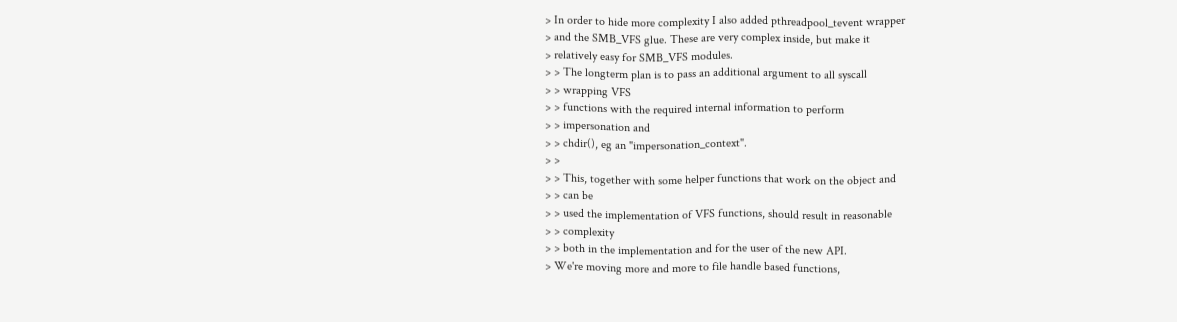> In order to hide more complexity I also added pthreadpool_tevent wrapper
> and the SMB_VFS glue. These are very complex inside, but make it
> relatively easy for SMB_VFS modules.
> > The longterm plan is to pass an additional argument to all syscall
> > wrapping VFS
> > functions with the required internal information to perform
> > impersonation and
> > chdir(), eg an "impersonation_context".
> >
> > This, together with some helper functions that work on the object and
> > can be
> > used the implementation of VFS functions, should result in reasonable
> > complexity
> > both in the implementation and for the user of the new API.
> We're moving more and more to file handle based functions,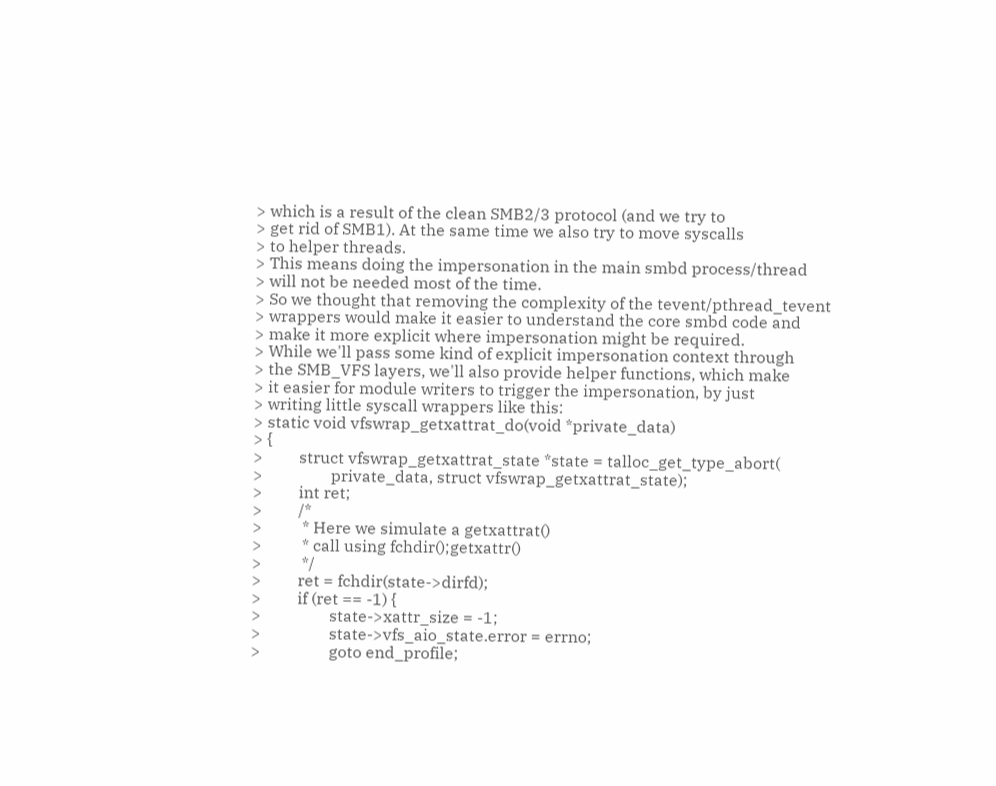> which is a result of the clean SMB2/3 protocol (and we try to
> get rid of SMB1). At the same time we also try to move syscalls
> to helper threads.
> This means doing the impersonation in the main smbd process/thread
> will not be needed most of the time.
> So we thought that removing the complexity of the tevent/pthread_tevent
> wrappers would make it easier to understand the core smbd code and
> make it more explicit where impersonation might be required.
> While we'll pass some kind of explicit impersonation context through
> the SMB_VFS layers, we'll also provide helper functions, which make
> it easier for module writers to trigger the impersonation, by just
> writing little syscall wrappers like this:
> static void vfswrap_getxattrat_do(void *private_data)
> {
>         struct vfswrap_getxattrat_state *state = talloc_get_type_abort(
>                 private_data, struct vfswrap_getxattrat_state);
>         int ret;
>         /*
>          * Here we simulate a getxattrat()
>          * call using fchdir();getxattr()
>          */
>         ret = fchdir(state->dirfd);
>         if (ret == -1) {
>                 state->xattr_size = -1;
>                 state->vfs_aio_state.error = errno;
>                 goto end_profile;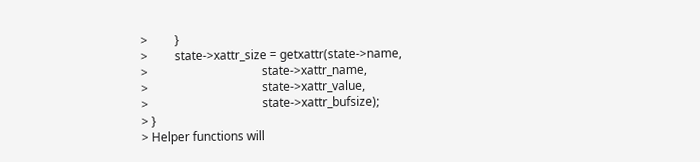>         }
>         state->xattr_size = getxattr(state->name,
>                                      state->xattr_name,
>                                      state->xattr_value,
>                                      state->xattr_bufsize);
> }
> Helper functions will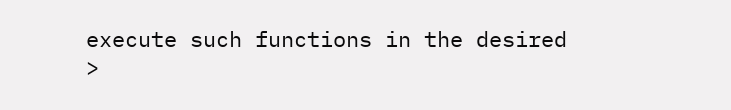execute such functions in the desired
>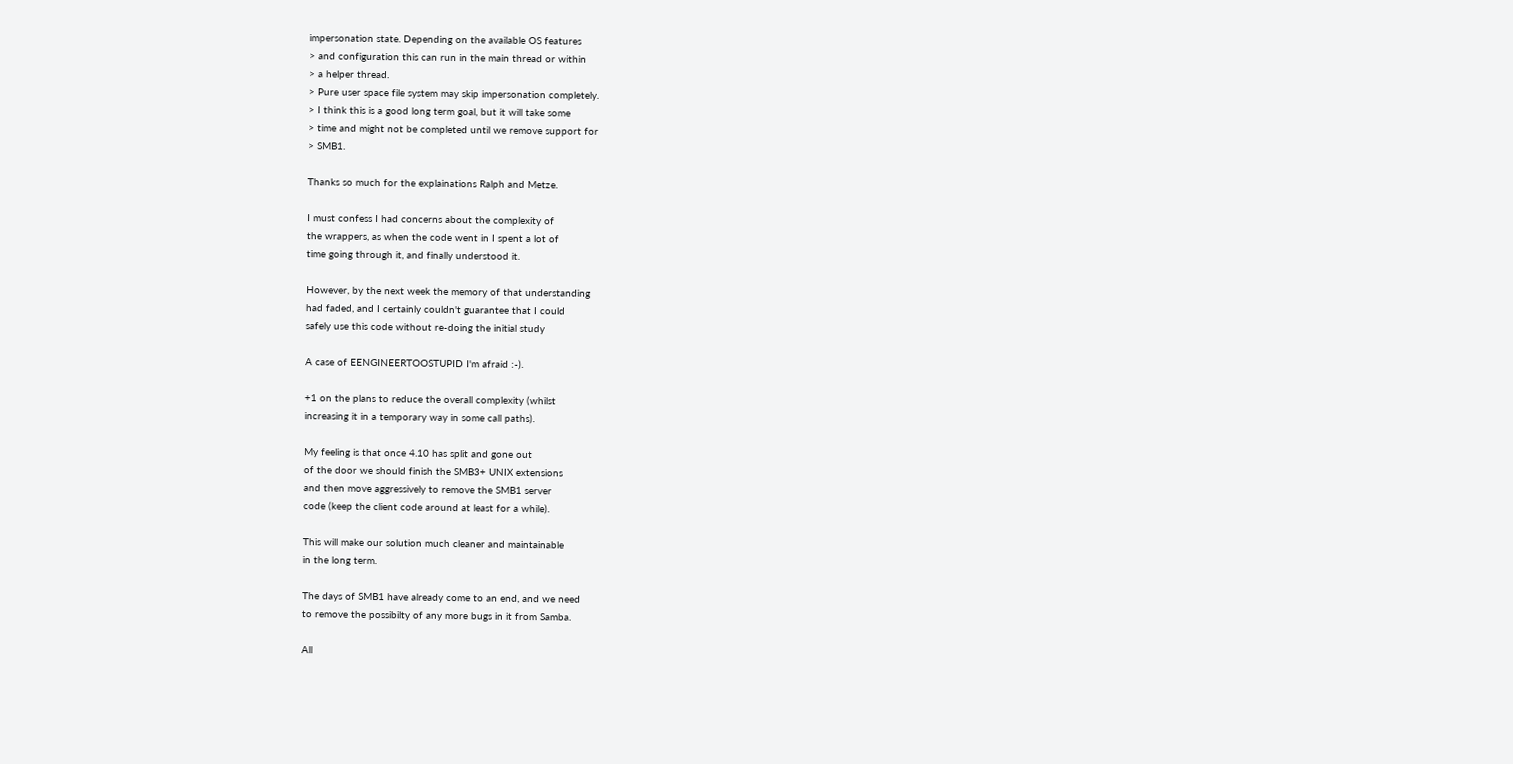impersonation state. Depending on the available OS features
> and configuration this can run in the main thread or within
> a helper thread.
> Pure user space file system may skip impersonation completely.
> I think this is a good long term goal, but it will take some
> time and might not be completed until we remove support for
> SMB1.

Thanks so much for the explainations Ralph and Metze.

I must confess I had concerns about the complexity of
the wrappers, as when the code went in I spent a lot of
time going through it, and finally understood it.

However, by the next week the memory of that understanding
had faded, and I certainly couldn't guarantee that I could
safely use this code without re-doing the initial study

A case of EENGINEERTOOSTUPID I'm afraid :-).

+1 on the plans to reduce the overall complexity (whilst
increasing it in a temporary way in some call paths).

My feeling is that once 4.10 has split and gone out
of the door we should finish the SMB3+ UNIX extensions
and then move aggressively to remove the SMB1 server
code (keep the client code around at least for a while).

This will make our solution much cleaner and maintainable
in the long term.

The days of SMB1 have already come to an end, and we need
to remove the possibilty of any more bugs in it from Samba.

All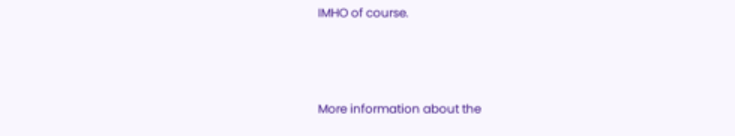IMHO of course.



More information about the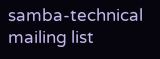samba-technical mailing list